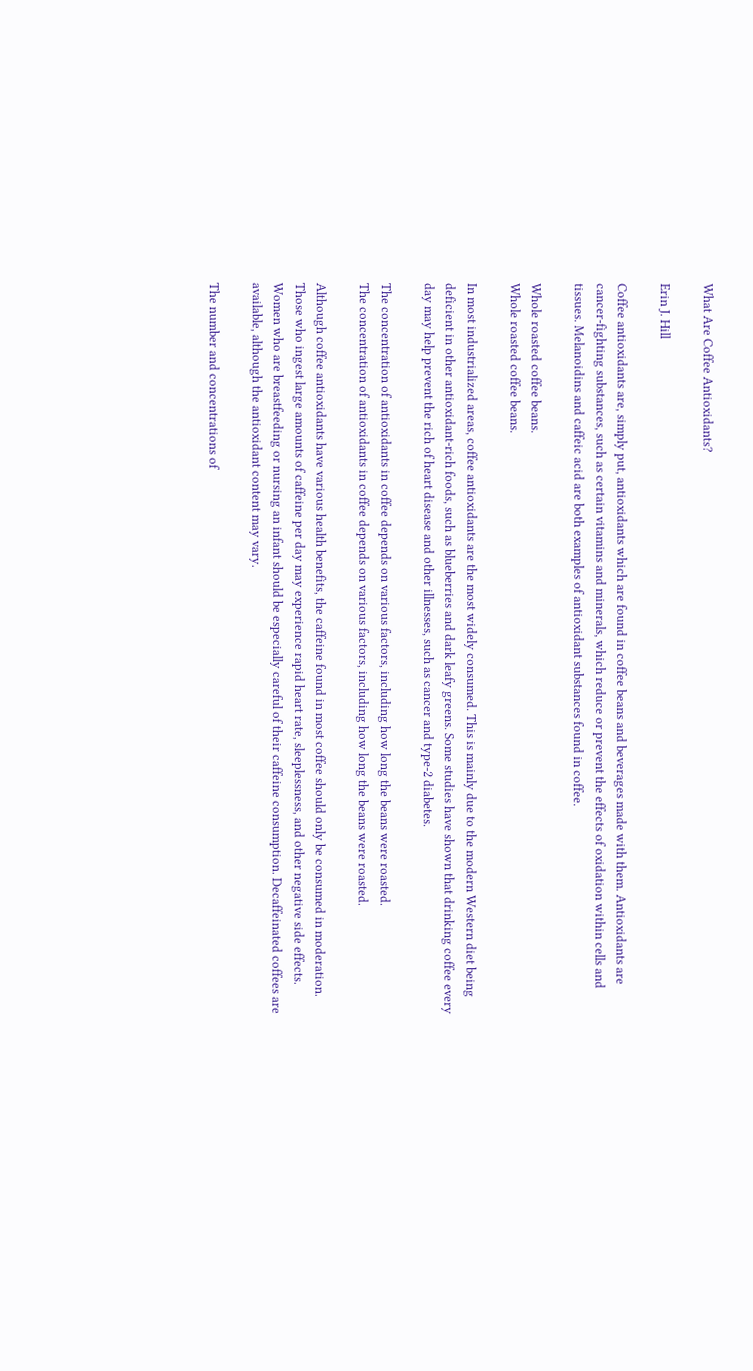What Are Coffee Antioxidants?

Erin J. Hill

Coffee antioxidants are, simply put, antioxidants which are found in coffee beans and beverages made with them. Antioxidants are cancer-fighting substances, such as certain vitamins and minerals, which reduce or prevent the effects of oxidation within cells and tissues. Melanoidins and caffeic acid are both examples of antioxidant substances found in coffee.

Whole roasted coffee beans.
Whole roasted coffee beans.

In most industrialized areas, coffee antioxidants are the most widely consumed. This is mainly due to the modern Western diet being deficient in other antioxidant-rich foods, such as blueberries and dark leafy greens. Some studies have shown that drinking coffee every day may help prevent the rich of heart disease and other illnesses, such as cancer and type-2 diabetes.

The concentration of antioxidants in coffee depends on various factors, including how long the beans were roasted.
The concentration of antioxidants in coffee depends on various factors, including how long the beans were roasted.

Although coffee antioxidants have various health benefits, the caffeine found in most coffee should only be consumed in moderation. Those who ingest large amounts of caffeine per day may experience rapid heart rate, sleeplessness, and other negative side effects. Women who are breastfeeding or nursing an infant should be especially careful of their caffeine consumption. Decaffeinated coffees are available, although the antioxidant content may vary.

The number and concentrations of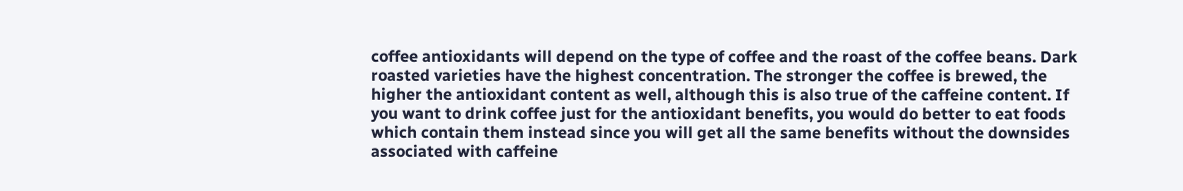coffee antioxidants will depend on the type of coffee and the roast of the coffee beans. Dark roasted varieties have the highest concentration. The stronger the coffee is brewed, the higher the antioxidant content as well, although this is also true of the caffeine content. If you want to drink coffee just for the antioxidant benefits, you would do better to eat foods which contain them instead since you will get all the same benefits without the downsides associated with caffeine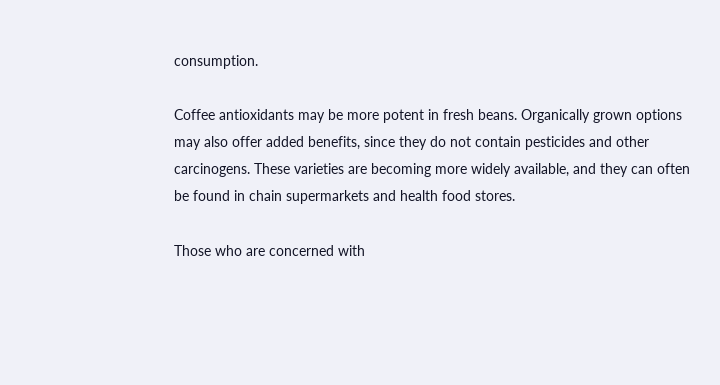consumption.

Coffee antioxidants may be more potent in fresh beans. Organically grown options may also offer added benefits, since they do not contain pesticides and other carcinogens. These varieties are becoming more widely available, and they can often be found in chain supermarkets and health food stores.

Those who are concerned with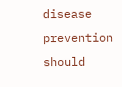disease prevention should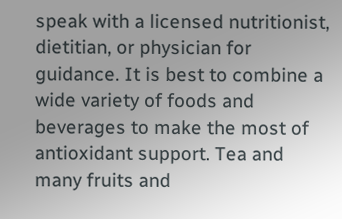speak with a licensed nutritionist, dietitian, or physician for guidance. It is best to combine a wide variety of foods and beverages to make the most of antioxidant support. Tea and many fruits and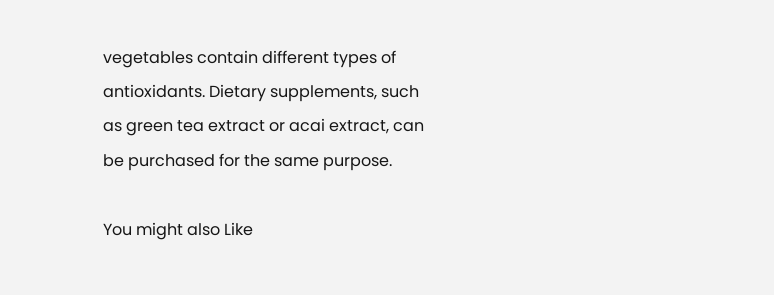vegetables contain different types of antioxidants. Dietary supplements, such as green tea extract or acai extract, can be purchased for the same purpose.

You might also Like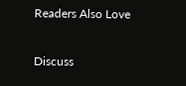Readers Also Love

Discuss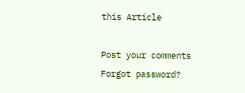this Article

Post your comments
Forgot password?